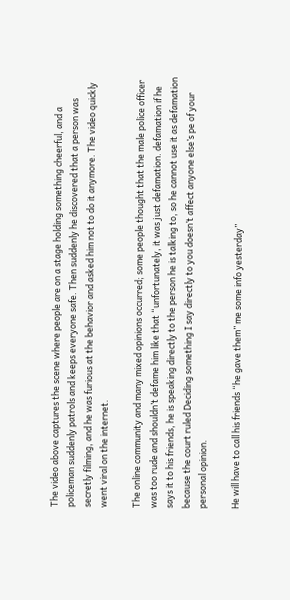The video above captures the scene where people are on a stage holding something cheerful, and a policeman suddenly patrols and keeps everyone safe. Then suddenly he discovered that a person was secretly filming, and he was furious at the behavior and asked him not to do it anymore. The video quickly went viral on the internet.

The online community and many mixed opinions occurred; some people thought that the male police officer was too rude and shouldn’t defame him like that “unfortunately, it was just defamation. defamation if he says it to his friends, he is speaking directly to the person he is talking to, so he cannot use it as defamation because the court ruled Deciding something I say directly to you doesn’t affect anyone else’s pe of your personal opinion.

He will have to call his friends “he gave them” me some info yesterday”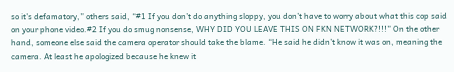so it’s defamatory,” others said, “#1 If you don’t do anything sloppy, you don’t have to worry about what this cop said on your phone video.#2 If you do smug nonsense, WHY DID YOU LEAVE THIS ON FKN NETWORK?!!!” On the other hand, someone else said the camera operator should take the blame. “He said he didn’t know it was on, meaning the camera. At least he apologized because he knew it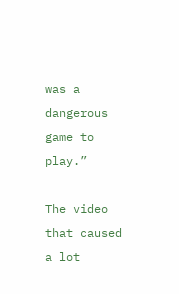was a dangerous game to play.”

The video that caused a lot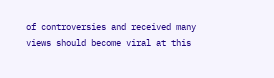of controversies and received many views should become viral at this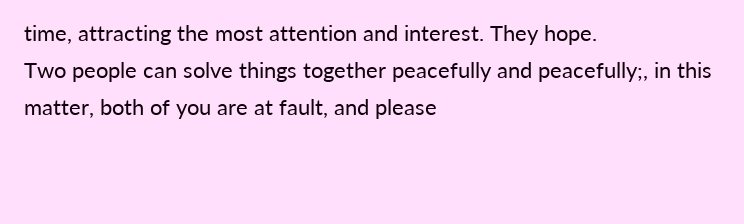time, attracting the most attention and interest. They hope.
Two people can solve things together peacefully and peacefully;, in this matter, both of you are at fault, and please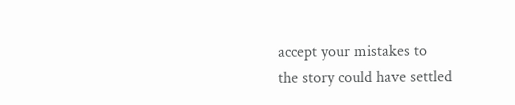accept your mistakes to
the story could have settled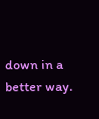down in a better way.